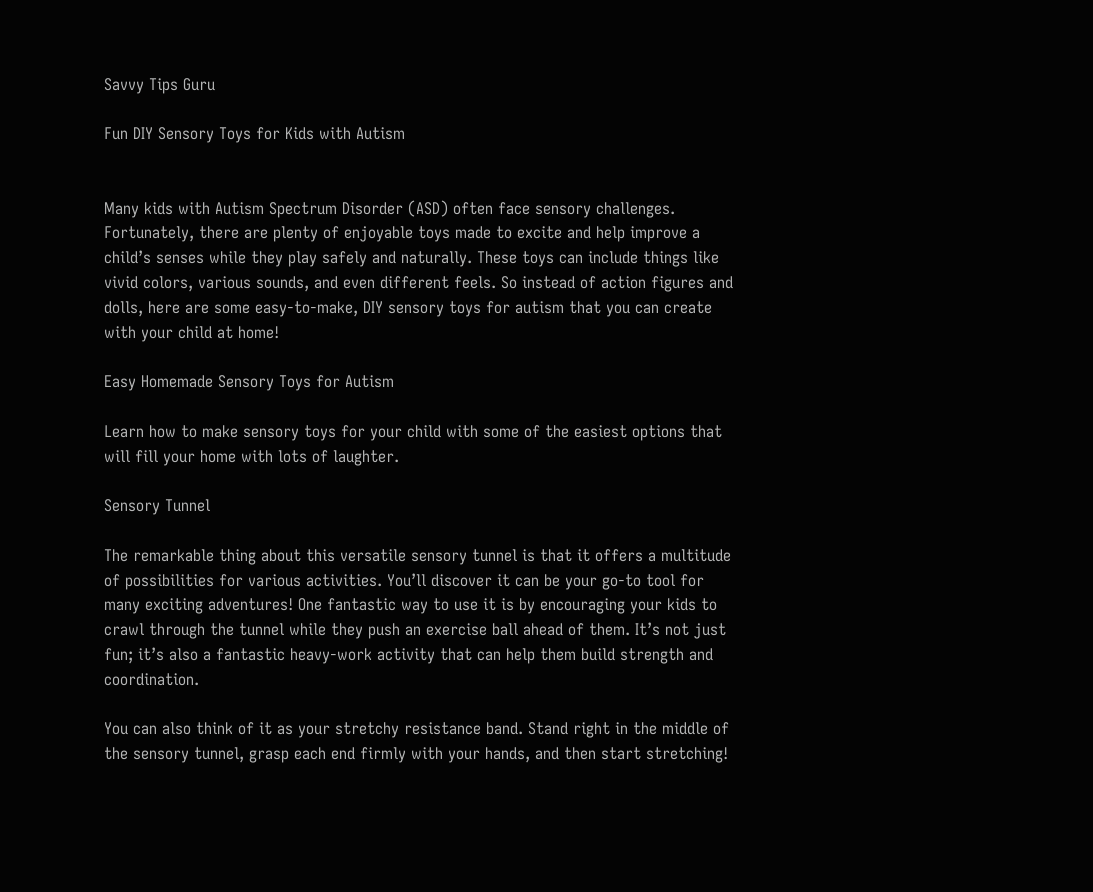Savvy Tips Guru

Fun DIY Sensory Toys for Kids with Autism


Many kids with Autism Spectrum Disorder (ASD) often face sensory challenges. Fortunately, there are plenty of enjoyable toys made to excite and help improve a child’s senses while they play safely and naturally. These toys can include things like vivid colors, various sounds, and even different feels. So instead of action figures and dolls, here are some easy-to-make, DIY sensory toys for autism that you can create with your child at home!

Easy Homemade Sensory Toys for Autism

Learn how to make sensory toys for your child with some of the easiest options that will fill your home with lots of laughter.

Sensory Tunnel

The remarkable thing about this versatile sensory tunnel is that it offers a multitude of possibilities for various activities. You’ll discover it can be your go-to tool for many exciting adventures! One fantastic way to use it is by encouraging your kids to crawl through the tunnel while they push an exercise ball ahead of them. It’s not just fun; it’s also a fantastic heavy-work activity that can help them build strength and coordination.

You can also think of it as your stretchy resistance band. Stand right in the middle of the sensory tunnel, grasp each end firmly with your hands, and then start stretching!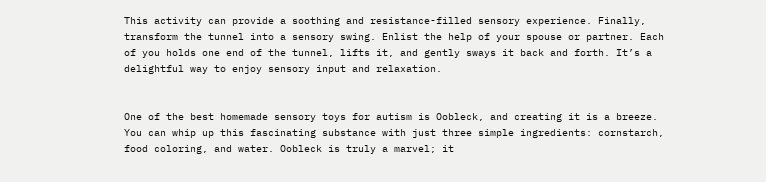This activity can provide a soothing and resistance-filled sensory experience. Finally, transform the tunnel into a sensory swing. Enlist the help of your spouse or partner. Each of you holds one end of the tunnel, lifts it, and gently sways it back and forth. It’s a delightful way to enjoy sensory input and relaxation.


One of the best homemade sensory toys for autism is Oobleck, and creating it is a breeze. You can whip up this fascinating substance with just three simple ingredients: cornstarch, food coloring, and water. Oobleck is truly a marvel; it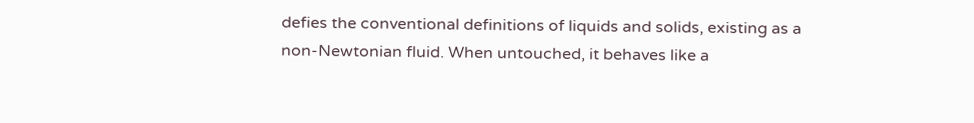defies the conventional definitions of liquids and solids, existing as a non-Newtonian fluid. When untouched, it behaves like a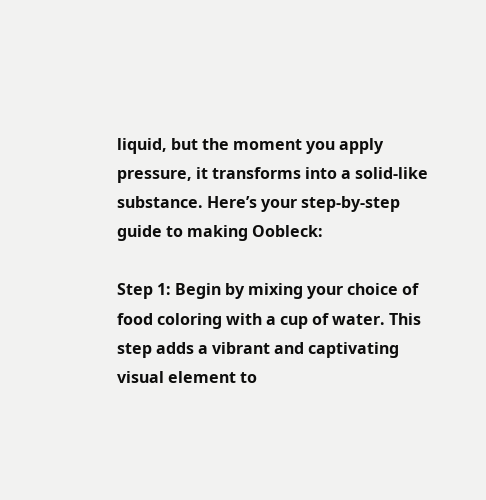liquid, but the moment you apply pressure, it transforms into a solid-like substance. Here’s your step-by-step guide to making Oobleck:

Step 1: Begin by mixing your choice of food coloring with a cup of water. This step adds a vibrant and captivating visual element to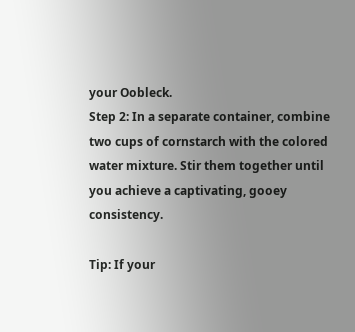your Oobleck.
Step 2: In a separate container, combine two cups of cornstarch with the colored water mixture. Stir them together until you achieve a captivating, gooey consistency.

Tip: If your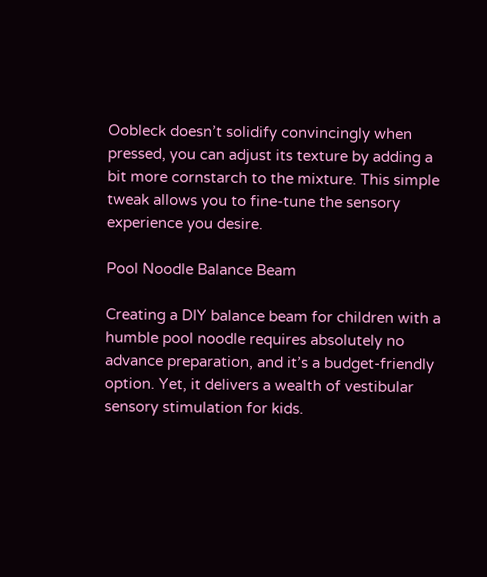Oobleck doesn’t solidify convincingly when pressed, you can adjust its texture by adding a bit more cornstarch to the mixture. This simple tweak allows you to fine-tune the sensory experience you desire.

Pool Noodle Balance Beam

Creating a DIY balance beam for children with a humble pool noodle requires absolutely no advance preparation, and it’s a budget-friendly option. Yet, it delivers a wealth of vestibular sensory stimulation for kids.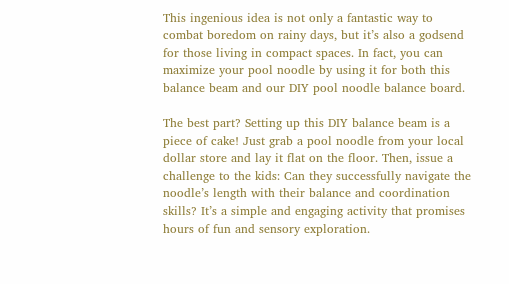This ingenious idea is not only a fantastic way to combat boredom on rainy days, but it’s also a godsend for those living in compact spaces. In fact, you can maximize your pool noodle by using it for both this balance beam and our DIY pool noodle balance board.

The best part? Setting up this DIY balance beam is a piece of cake! Just grab a pool noodle from your local dollar store and lay it flat on the floor. Then, issue a challenge to the kids: Can they successfully navigate the noodle’s length with their balance and coordination skills? It’s a simple and engaging activity that promises hours of fun and sensory exploration.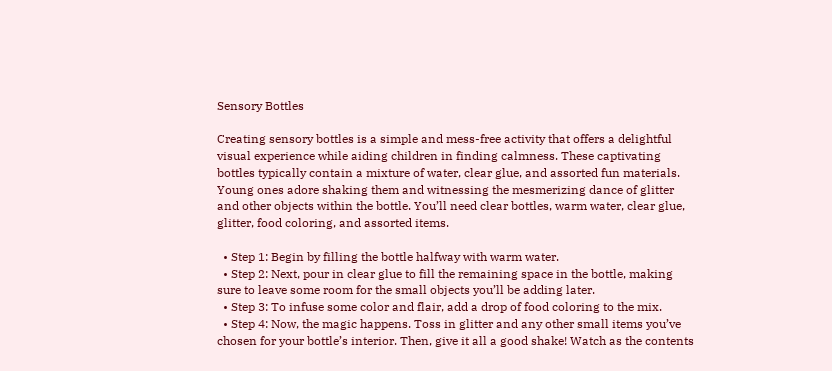Sensory Bottles

Creating sensory bottles is a simple and mess-free activity that offers a delightful visual experience while aiding children in finding calmness. These captivating bottles typically contain a mixture of water, clear glue, and assorted fun materials. Young ones adore shaking them and witnessing the mesmerizing dance of glitter and other objects within the bottle. You’ll need clear bottles, warm water, clear glue, glitter, food coloring, and assorted items.

  • Step 1: Begin by filling the bottle halfway with warm water.
  • Step 2: Next, pour in clear glue to fill the remaining space in the bottle, making sure to leave some room for the small objects you’ll be adding later.
  • Step 3: To infuse some color and flair, add a drop of food coloring to the mix.
  • Step 4: Now, the magic happens. Toss in glitter and any other small items you’ve chosen for your bottle’s interior. Then, give it all a good shake! Watch as the contents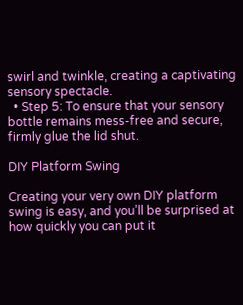swirl and twinkle, creating a captivating sensory spectacle.
  • Step 5: To ensure that your sensory bottle remains mess-free and secure, firmly glue the lid shut.

DIY Platform Swing

Creating your very own DIY platform swing is easy, and you’ll be surprised at how quickly you can put it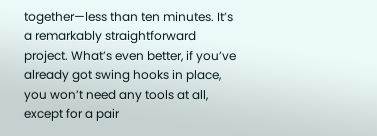together—less than ten minutes. It’s a remarkably straightforward project. What’s even better, if you’ve already got swing hooks in place, you won’t need any tools at all, except for a pair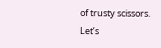of trusty scissors. Let’s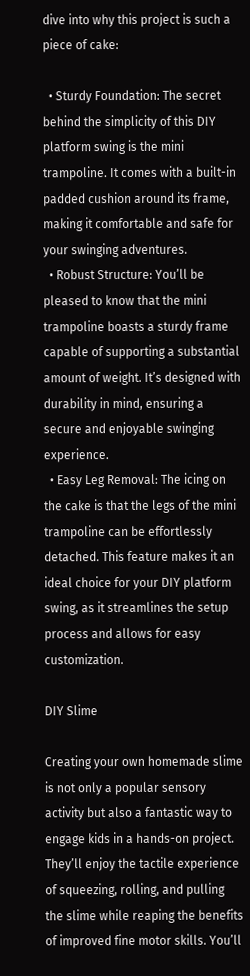dive into why this project is such a piece of cake:

  • Sturdy Foundation: The secret behind the simplicity of this DIY platform swing is the mini trampoline. It comes with a built-in padded cushion around its frame, making it comfortable and safe for your swinging adventures.
  • Robust Structure: You’ll be pleased to know that the mini trampoline boasts a sturdy frame capable of supporting a substantial amount of weight. It’s designed with durability in mind, ensuring a secure and enjoyable swinging experience.
  • Easy Leg Removal: The icing on the cake is that the legs of the mini trampoline can be effortlessly detached. This feature makes it an ideal choice for your DIY platform swing, as it streamlines the setup process and allows for easy customization.

DIY Slime

Creating your own homemade slime is not only a popular sensory activity but also a fantastic way to engage kids in a hands-on project. They’ll enjoy the tactile experience of squeezing, rolling, and pulling the slime while reaping the benefits of improved fine motor skills. You’ll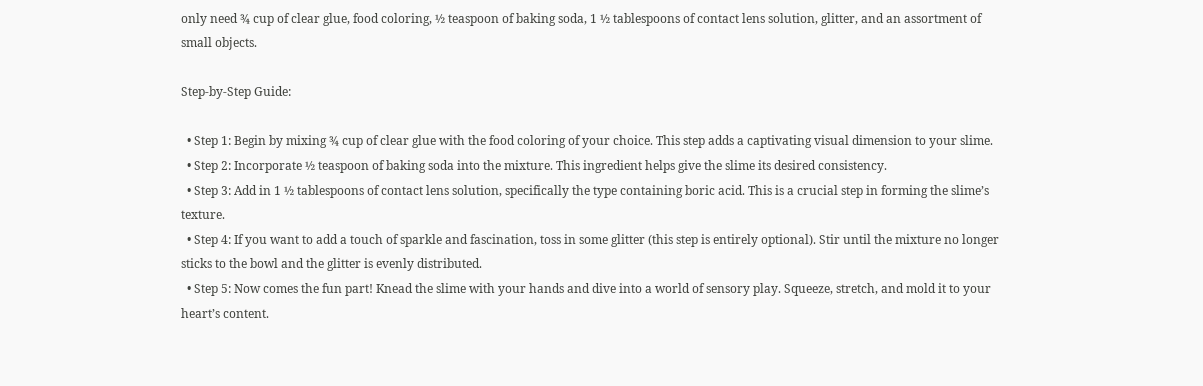only need ¾ cup of clear glue, food coloring, ½ teaspoon of baking soda, 1 ½ tablespoons of contact lens solution, glitter, and an assortment of small objects.

Step-by-Step Guide:

  • Step 1: Begin by mixing ¾ cup of clear glue with the food coloring of your choice. This step adds a captivating visual dimension to your slime.
  • Step 2: Incorporate ½ teaspoon of baking soda into the mixture. This ingredient helps give the slime its desired consistency.
  • Step 3: Add in 1 ½ tablespoons of contact lens solution, specifically the type containing boric acid. This is a crucial step in forming the slime’s texture.
  • Step 4: If you want to add a touch of sparkle and fascination, toss in some glitter (this step is entirely optional). Stir until the mixture no longer sticks to the bowl and the glitter is evenly distributed.
  • Step 5: Now comes the fun part! Knead the slime with your hands and dive into a world of sensory play. Squeeze, stretch, and mold it to your heart’s content.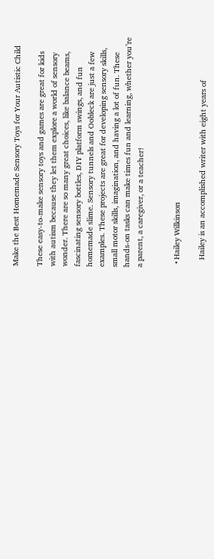Make the Best Homemade Sensory Toys for Your Autistic Child

These easy-to-make sensory toys and games are great for kids with autism because they let them explore a world of sensory wonder. There are so many great choices, like balance beams, fascinating sensory bottles, DIY platform swings, and fun homemade slime. Sensory tunnels and Oobleck are just a few examples. These projects are great for developing sensory skills, small motor skills, imagination, and having a lot of fun. These hands-on tasks can make times fun and learning, whether you’re a parent, a caregiver, or a teacher!


  • Hailey Wilkinson

    Hailey is an accomplished writer with eight years of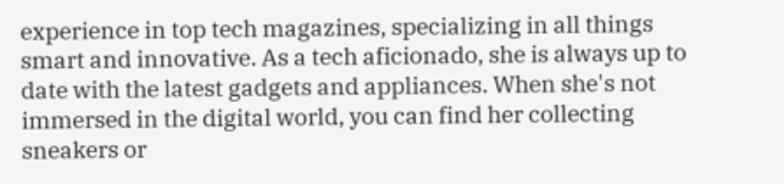experience in top tech magazines, specializing in all things smart and innovative. As a tech aficionado, she is always up to date with the latest gadgets and appliances. When she's not immersed in the digital world, you can find her collecting sneakers or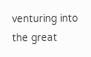venturing into the great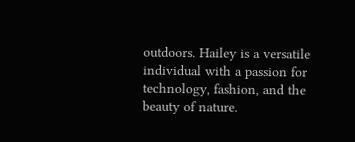outdoors. Hailey is a versatile individual with a passion for technology, fashion, and the beauty of nature.